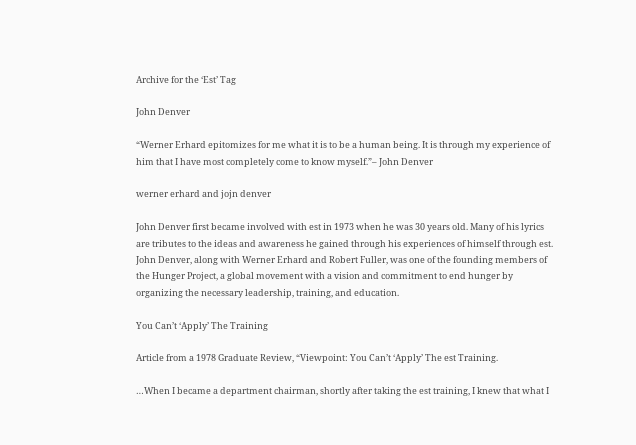Archive for the ‘Est’ Tag

John Denver

“Werner Erhard epitomizes for me what it is to be a human being. It is through my experience of him that I have most completely come to know myself.”– John Denver

werner erhard and jojn denver

John Denver first became involved with est in 1973 when he was 30 years old. Many of his lyrics are tributes to the ideas and awareness he gained through his experiences of himself through est. John Denver, along with Werner Erhard and Robert Fuller, was one of the founding members of the Hunger Project, a global movement with a vision and commitment to end hunger by organizing the necessary leadership, training, and education.

You Can’t ‘Apply’ The Training

Article from a 1978 Graduate Review, “Viewpoint: You Can’t ‘Apply’ The est Training.

…When I became a department chairman, shortly after taking the est training, I knew that what I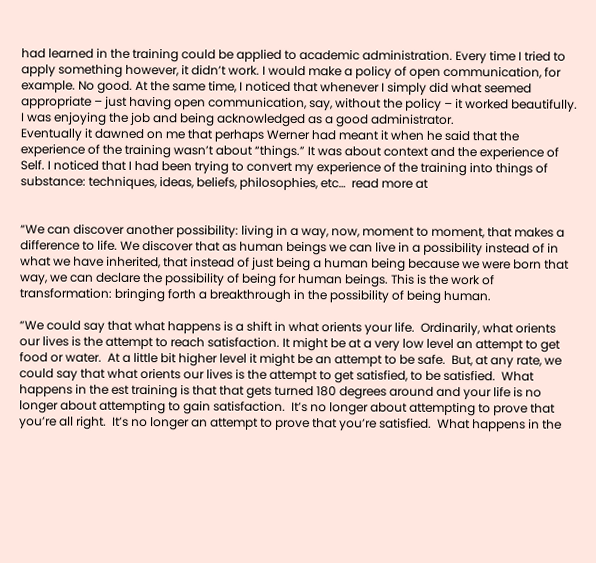had learned in the training could be applied to academic administration. Every time I tried to apply something however, it didn’t work. I would make a policy of open communication, for example. No good. At the same time, I noticed that whenever I simply did what seemed appropriate – just having open communication, say, without the policy – it worked beautifully. I was enjoying the job and being acknowledged as a good administrator.
Eventually it dawned on me that perhaps Werner had meant it when he said that the experience of the training wasn’t about “things.” It was about context and the experience of Self. I noticed that I had been trying to convert my experience of the training into things of substance: techniques, ideas, beliefs, philosophies, etc…  read more at


“We can discover another possibility: living in a way, now, moment to moment, that makes a difference to life. We discover that as human beings we can live in a possibility instead of in what we have inherited, that instead of just being a human being because we were born that way, we can declare the possibility of being for human beings. This is the work of transformation: bringing forth a breakthrough in the possibility of being human.

“We could say that what happens is a shift in what orients your life.  Ordinarily, what orients our lives is the attempt to reach satisfaction. It might be at a very low level an attempt to get food or water.  At a little bit higher level it might be an attempt to be safe.  But, at any rate, we could say that what orients our lives is the attempt to get satisfied, to be satisfied.  What happens in the est training is that that gets turned 180 degrees around and your life is no longer about attempting to gain satisfaction.  It’s no longer about attempting to prove that you’re all right.  It’s no longer an attempt to prove that you’re satisfied.  What happens in the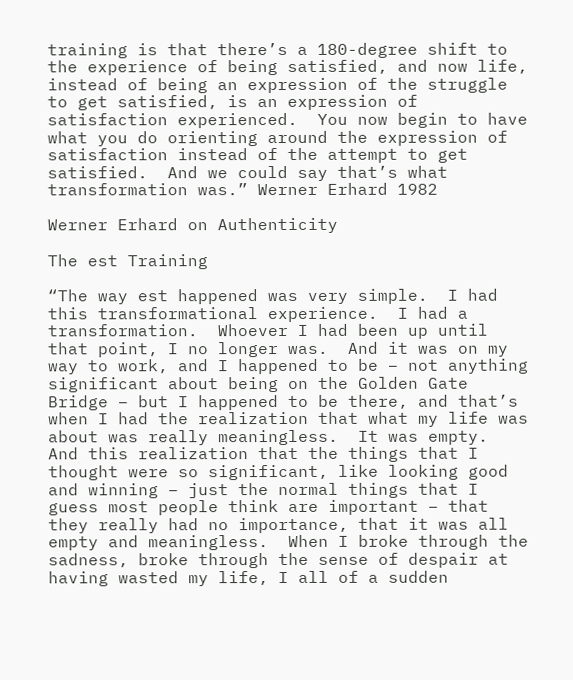training is that there’s a 180-degree shift to the experience of being satisfied, and now life, instead of being an expression of the struggle to get satisfied, is an expression of satisfaction experienced.  You now begin to have what you do orienting around the expression of satisfaction instead of the attempt to get satisfied.  And we could say that’s what transformation was.” Werner Erhard 1982

Werner Erhard on Authenticity

The est Training

“The way est happened was very simple.  I had this transformational experience.  I had a transformation.  Whoever I had been up until that point, I no longer was.  And it was on my way to work, and I happened to be – not anything significant about being on the Golden Gate Bridge – but I happened to be there, and that’s when I had the realization that what my life was about was really meaningless.  It was empty.  And this realization that the things that I thought were so significant, like looking good and winning – just the normal things that I guess most people think are important – that they really had no importance, that it was all empty and meaningless.  When I broke through the sadness, broke through the sense of despair at having wasted my life, I all of a sudden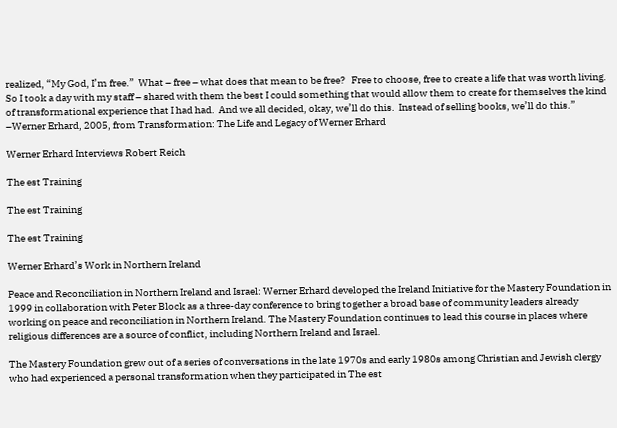realized, “My God, I’m free.”  What – free – what does that mean to be free?   Free to choose, free to create a life that was worth living.  So I took a day with my staff – shared with them the best I could something that would allow them to create for themselves the kind of transformational experience that I had had.  And we all decided, okay, we’ll do this.  Instead of selling books, we’ll do this.” –Werner Erhard, 2005, from Transformation: The Life and Legacy of Werner Erhard

Werner Erhard Interviews Robert Reich

The est Training

The est Training

The est Training

Werner Erhard’s Work in Northern Ireland

Peace and Reconciliation in Northern Ireland and Israel: Werner Erhard developed the Ireland Initiative for the Mastery Foundation in 1999 in collaboration with Peter Block as a three-day conference to bring together a broad base of community leaders already working on peace and reconciliation in Northern Ireland. The Mastery Foundation continues to lead this course in places where religious differences are a source of conflict, including Northern Ireland and Israel.

The Mastery Foundation grew out of a series of conversations in the late 1970s and early 1980s among Christian and Jewish clergy who had experienced a personal transformation when they participated in The est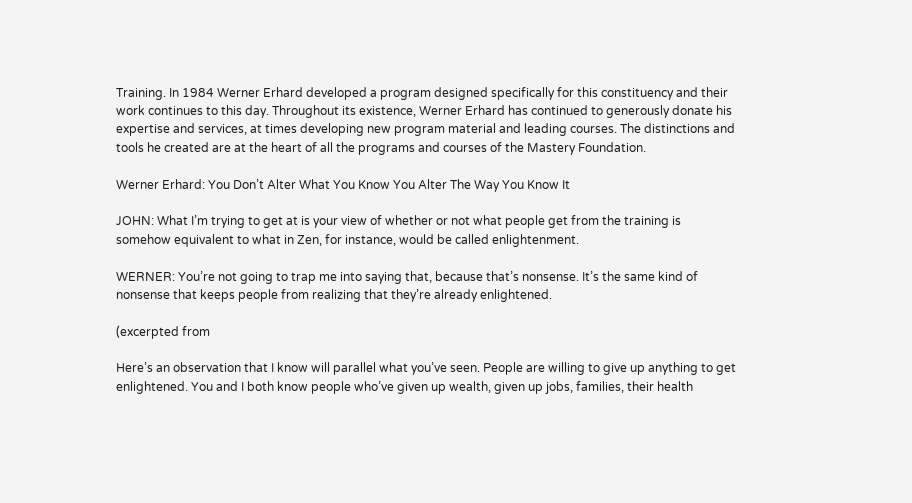Training. In 1984 Werner Erhard developed a program designed specifically for this constituency and their work continues to this day. Throughout its existence, Werner Erhard has continued to generously donate his expertise and services, at times developing new program material and leading courses. The distinctions and tools he created are at the heart of all the programs and courses of the Mastery Foundation.

Werner Erhard: You Don’t Alter What You Know You Alter The Way You Know It

JOHN: What I’m trying to get at is your view of whether or not what people get from the training is somehow equivalent to what in Zen, for instance, would be called enlightenment.

WERNER: You’re not going to trap me into saying that, because that’s nonsense. It’s the same kind of nonsense that keeps people from realizing that they’re already enlightened.

(excerpted from

Here’s an observation that I know will parallel what you’ve seen. People are willing to give up anything to get enlightened. You and I both know people who’ve given up wealth, given up jobs, families, their health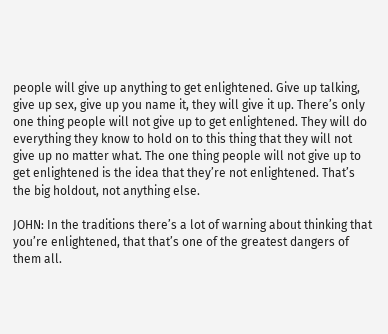people will give up anything to get enlightened. Give up talking, give up sex, give up you name it, they will give it up. There’s only one thing people will not give up to get enlightened. They will do everything they know to hold on to this thing that they will not give up no matter what. The one thing people will not give up to get enlightened is the idea that they’re not enlightened. That’s the big holdout, not anything else.

JOHN: In the traditions there’s a lot of warning about thinking that you’re enlightened, that that’s one of the greatest dangers of them all.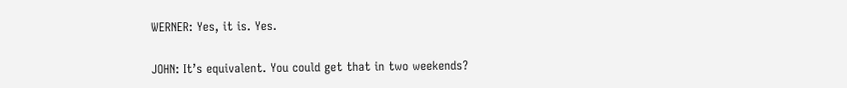WERNER: Yes, it is. Yes.

JOHN: It’s equivalent. You could get that in two weekends?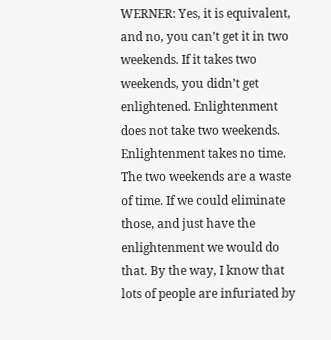WERNER: Yes, it is equivalent, and no, you can’t get it in two weekends. If it takes two weekends, you didn’t get enlightened. Enlightenment does not take two weekends. Enlightenment takes no time. The two weekends are a waste of time. If we could eliminate those, and just have the enlightenment we would do that. By the way, I know that lots of people are infuriated by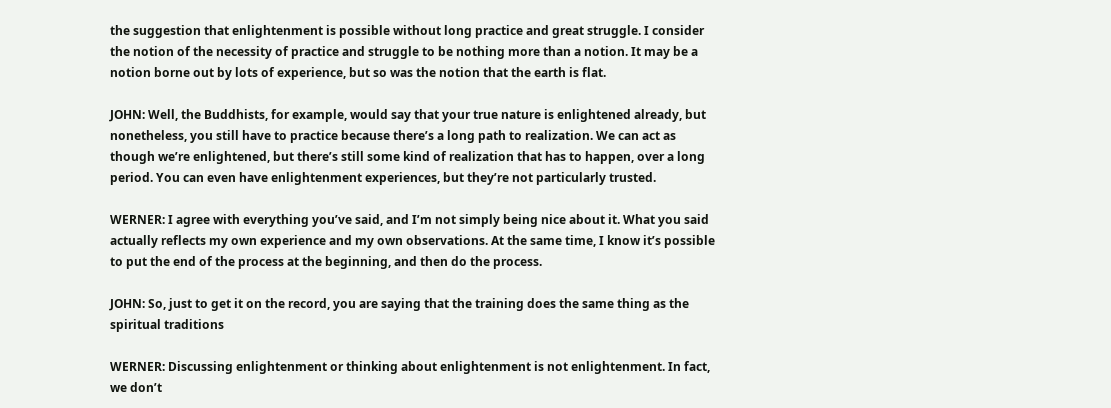the suggestion that enlightenment is possible without long practice and great struggle. I consider the notion of the necessity of practice and struggle to be nothing more than a notion. It may be a notion borne out by lots of experience, but so was the notion that the earth is flat.

JOHN: Well, the Buddhists, for example, would say that your true nature is enlightened already, but nonetheless, you still have to practice because there’s a long path to realization. We can act as though we’re enlightened, but there’s still some kind of realization that has to happen, over a long period. You can even have enlightenment experiences, but they’re not particularly trusted.

WERNER: I agree with everything you’ve said, and I’m not simply being nice about it. What you said actually reflects my own experience and my own observations. At the same time, I know it’s possible to put the end of the process at the beginning, and then do the process.

JOHN: So, just to get it on the record, you are saying that the training does the same thing as the spiritual traditions

WERNER: Discussing enlightenment or thinking about enlightenment is not enlightenment. In fact, we don’t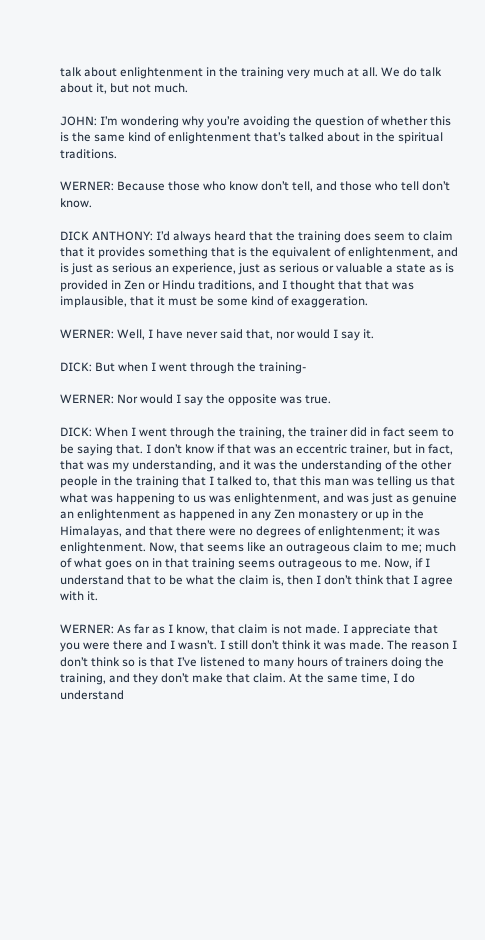talk about enlightenment in the training very much at all. We do talk about it, but not much.

JOHN: I’m wondering why you’re avoiding the question of whether this is the same kind of enlightenment that’s talked about in the spiritual traditions.

WERNER: Because those who know don’t tell, and those who tell don’t know.

DICK ANTHONY: I’d always heard that the training does seem to claim that it provides something that is the equivalent of enlightenment, and is just as serious an experience, just as serious or valuable a state as is provided in Zen or Hindu traditions, and I thought that that was implausible, that it must be some kind of exaggeration.

WERNER: Well, I have never said that, nor would I say it.

DICK: But when I went through the training-

WERNER: Nor would I say the opposite was true.

DICK: When I went through the training, the trainer did in fact seem to be saying that. I don’t know if that was an eccentric trainer, but in fact, that was my understanding, and it was the understanding of the other people in the training that I talked to, that this man was telling us that what was happening to us was enlightenment, and was just as genuine an enlightenment as happened in any Zen monastery or up in the Himalayas, and that there were no degrees of enlightenment; it was enlightenment. Now, that seems like an outrageous claim to me; much of what goes on in that training seems outrageous to me. Now, if I understand that to be what the claim is, then I don’t think that I agree with it.

WERNER: As far as I know, that claim is not made. I appreciate that you were there and I wasn’t. I still don’t think it was made. The reason I don’t think so is that I’ve listened to many hours of trainers doing the training, and they don’t make that claim. At the same time, I do understand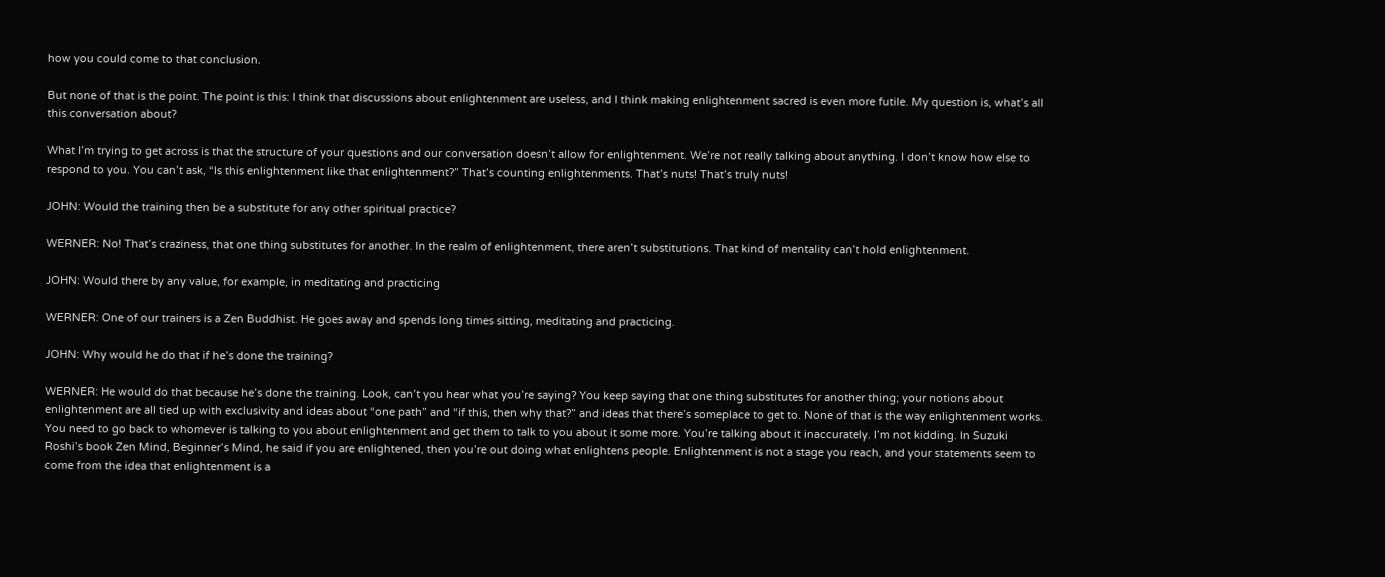how you could come to that conclusion.

But none of that is the point. The point is this: I think that discussions about enlightenment are useless, and I think making enlightenment sacred is even more futile. My question is, what’s all this conversation about?

What I’m trying to get across is that the structure of your questions and our conversation doesn’t allow for enlightenment. We’re not really talking about anything. I don’t know how else to respond to you. You can’t ask, “Is this enlightenment like that enlightenment?” That’s counting enlightenments. That’s nuts! That’s truly nuts!

JOHN: Would the training then be a substitute for any other spiritual practice?

WERNER: No! That’s craziness, that one thing substitutes for another. In the realm of enlightenment, there aren’t substitutions. That kind of mentality can’t hold enlightenment.

JOHN: Would there by any value, for example, in meditating and practicing

WERNER: One of our trainers is a Zen Buddhist. He goes away and spends long times sitting, meditating and practicing.

JOHN: Why would he do that if he’s done the training?

WERNER: He would do that because he’s done the training. Look, can’t you hear what you’re saying? You keep saying that one thing substitutes for another thing; your notions about enlightenment are all tied up with exclusivity and ideas about “one path” and “if this, then why that?” and ideas that there’s someplace to get to. None of that is the way enlightenment works. You need to go back to whomever is talking to you about enlightenment and get them to talk to you about it some more. You’re talking about it inaccurately. I’m not kidding. In Suzuki Roshi’s book Zen Mind, Beginner’s Mind, he said if you are enlightened, then you’re out doing what enlightens people. Enlightenment is not a stage you reach, and your statements seem to come from the idea that enlightenment is a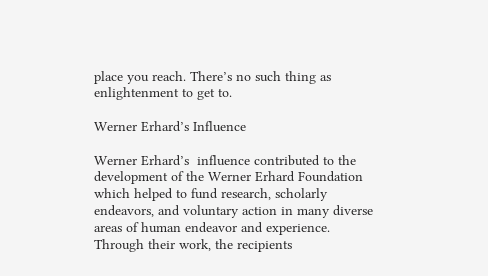place you reach. There’s no such thing as enlightenment to get to.

Werner Erhard’s Influence

Werner Erhard’s  influence contributed to the development of the Werner Erhard Foundation which helped to fund research, scholarly endeavors, and voluntary action in many diverse areas of human endeavor and experience.  Through their work, the recipients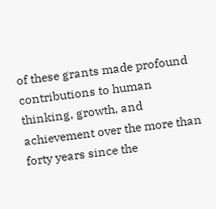of these grants made profound contributions to human thinking, growth, and achievement over the more than forty years since the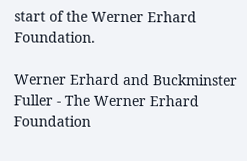start of the Werner Erhard Foundation.

Werner Erhard and Buckminster Fuller - The Werner Erhard Foundation